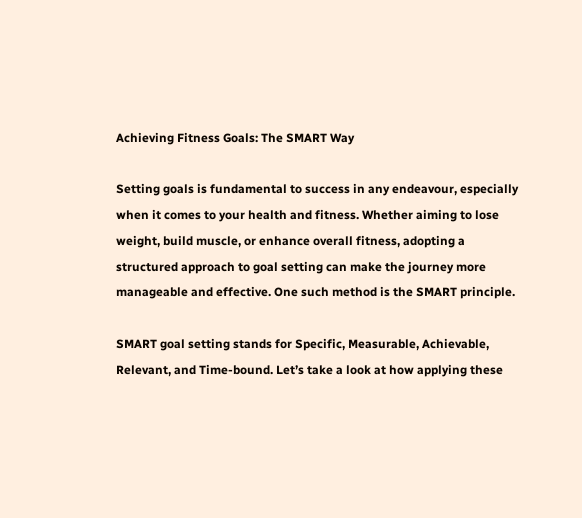Achieving Fitness Goals: The SMART Way

Setting goals is fundamental to success in any endeavour, especially when it comes to your health and fitness. Whether aiming to lose weight, build muscle, or enhance overall fitness, adopting a structured approach to goal setting can make the journey more manageable and effective. One such method is the SMART principle.

SMART goal setting stands for Specific, Measurable, Achievable, Relevant, and Time-bound. Let’s take a look at how applying these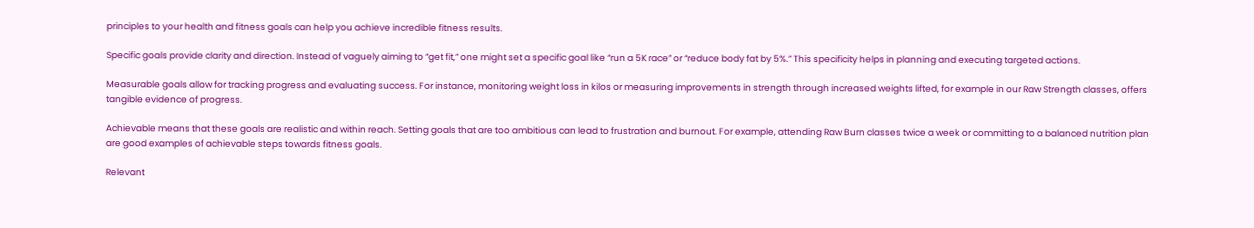principles to your health and fitness goals can help you achieve incredible fitness results.

Specific goals provide clarity and direction. Instead of vaguely aiming to “get fit,” one might set a specific goal like “run a 5K race” or “reduce body fat by 5%.” This specificity helps in planning and executing targeted actions.

Measurable goals allow for tracking progress and evaluating success. For instance, monitoring weight loss in kilos or measuring improvements in strength through increased weights lifted, for example in our Raw Strength classes, offers tangible evidence of progress.

Achievable means that these goals are realistic and within reach. Setting goals that are too ambitious can lead to frustration and burnout. For example, attending Raw Burn classes twice a week or committing to a balanced nutrition plan are good examples of achievable steps towards fitness goals.

Relevant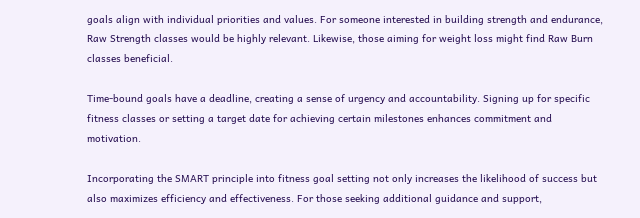goals align with individual priorities and values. For someone interested in building strength and endurance, Raw Strength classes would be highly relevant. Likewise, those aiming for weight loss might find Raw Burn classes beneficial.

Time-bound goals have a deadline, creating a sense of urgency and accountability. Signing up for specific fitness classes or setting a target date for achieving certain milestones enhances commitment and motivation.

Incorporating the SMART principle into fitness goal setting not only increases the likelihood of success but also maximizes efficiency and effectiveness. For those seeking additional guidance and support,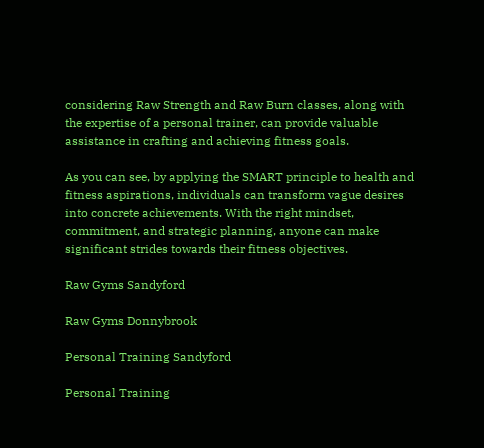considering Raw Strength and Raw Burn classes, along with the expertise of a personal trainer, can provide valuable assistance in crafting and achieving fitness goals.

As you can see, by applying the SMART principle to health and fitness aspirations, individuals can transform vague desires into concrete achievements. With the right mindset, commitment, and strategic planning, anyone can make significant strides towards their fitness objectives.

Raw Gyms Sandyford

Raw Gyms Donnybrook

Personal Training Sandyford

Personal Training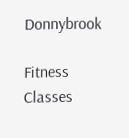Donnybrook

Fitness Classes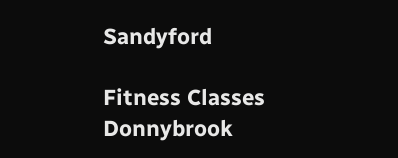Sandyford

Fitness Classes Donnybrook